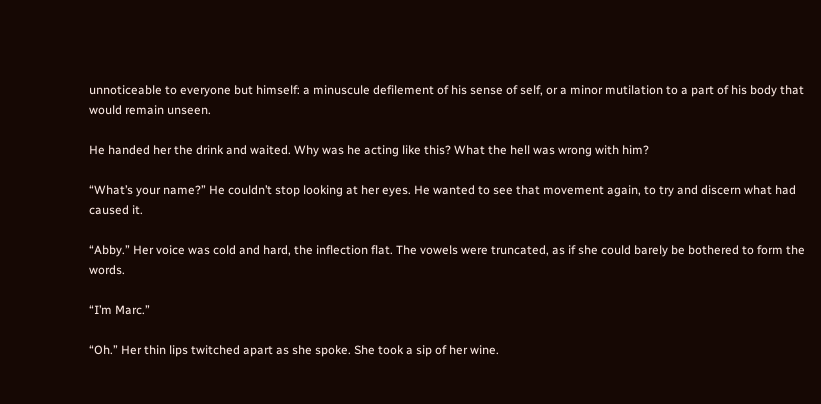unnoticeable to everyone but himself: a minuscule defilement of his sense of self, or a minor mutilation to a part of his body that would remain unseen.

He handed her the drink and waited. Why was he acting like this? What the hell was wrong with him?

“What’s your name?” He couldn’t stop looking at her eyes. He wanted to see that movement again, to try and discern what had caused it.

“Abby.” Her voice was cold and hard, the inflection flat. The vowels were truncated, as if she could barely be bothered to form the words.

“I’m Marc.”

“Oh.” Her thin lips twitched apart as she spoke. She took a sip of her wine.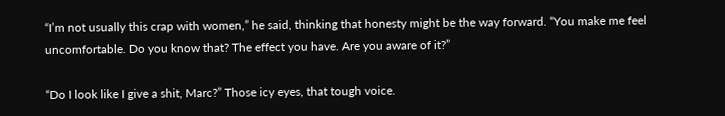“I’m not usually this crap with women,” he said, thinking that honesty might be the way forward. “You make me feel uncomfortable. Do you know that? The effect you have. Are you aware of it?”

“Do I look like I give a shit, Marc?” Those icy eyes, that tough voice.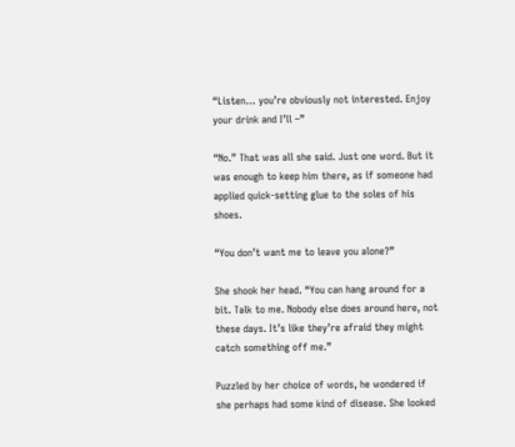“Listen… you’re obviously not interested. Enjoy your drink and I’ll –”

“No.” That was all she said. Just one word. But it was enough to keep him there, as if someone had applied quick-setting glue to the soles of his shoes.

“You don’t want me to leave you alone?”

She shook her head. “You can hang around for a bit. Talk to me. Nobody else does around here, not these days. It’s like they’re afraid they might catch something off me.”

Puzzled by her choice of words, he wondered if she perhaps had some kind of disease. She looked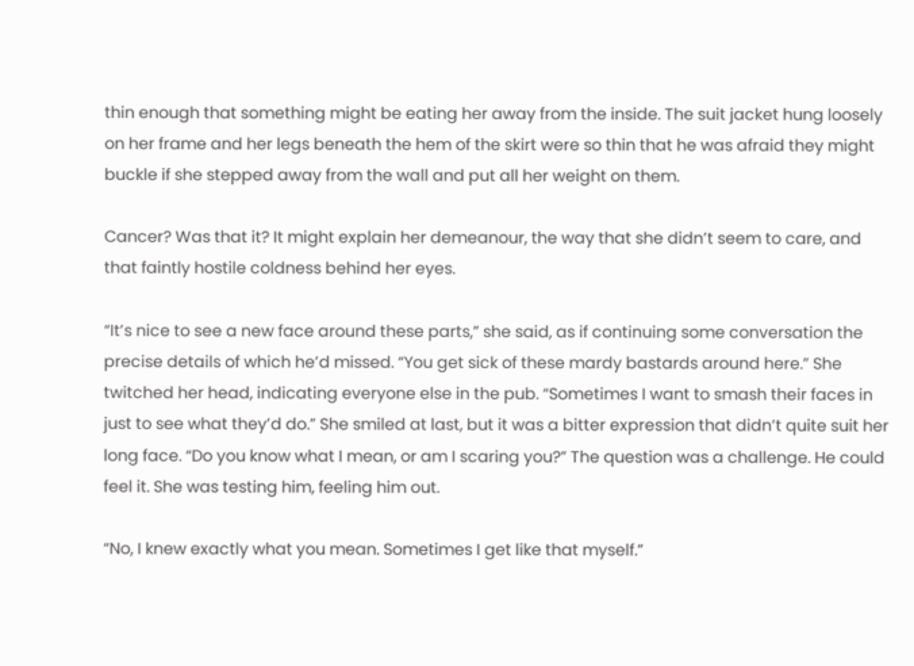thin enough that something might be eating her away from the inside. The suit jacket hung loosely on her frame and her legs beneath the hem of the skirt were so thin that he was afraid they might buckle if she stepped away from the wall and put all her weight on them.

Cancer? Was that it? It might explain her demeanour, the way that she didn’t seem to care, and that faintly hostile coldness behind her eyes.

“It’s nice to see a new face around these parts,” she said, as if continuing some conversation the precise details of which he’d missed. “You get sick of these mardy bastards around here.” She twitched her head, indicating everyone else in the pub. “Sometimes I want to smash their faces in just to see what they’d do.” She smiled at last, but it was a bitter expression that didn’t quite suit her long face. “Do you know what I mean, or am I scaring you?” The question was a challenge. He could feel it. She was testing him, feeling him out.

“No, I knew exactly what you mean. Sometimes I get like that myself.”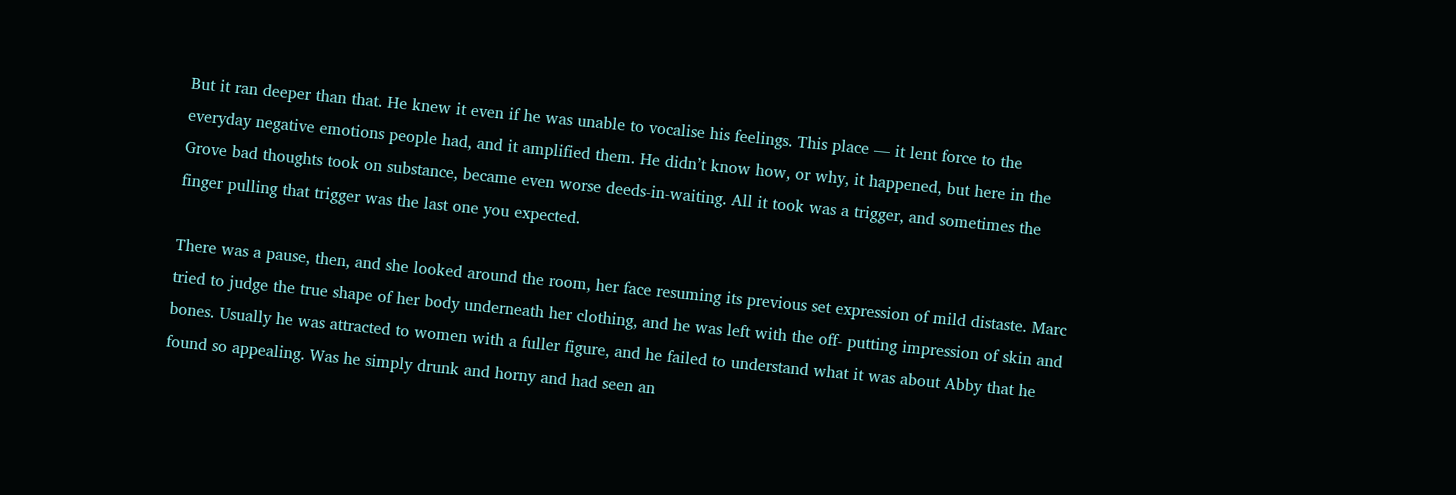But it ran deeper than that. He knew it even if he was unable to vocalise his feelings. This place — it lent force to the everyday negative emotions people had, and it amplified them. He didn’t know how, or why, it happened, but here in the Grove bad thoughts took on substance, became even worse deeds-in-waiting. All it took was a trigger, and sometimes the finger pulling that trigger was the last one you expected.

There was a pause, then, and she looked around the room, her face resuming its previous set expression of mild distaste. Marc tried to judge the true shape of her body underneath her clothing, and he was left with the off- putting impression of skin and bones. Usually he was attracted to women with a fuller figure, and he failed to understand what it was about Abby that he found so appealing. Was he simply drunk and horny and had seen an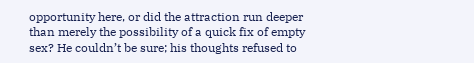opportunity here, or did the attraction run deeper than merely the possibility of a quick fix of empty sex? He couldn’t be sure; his thoughts refused to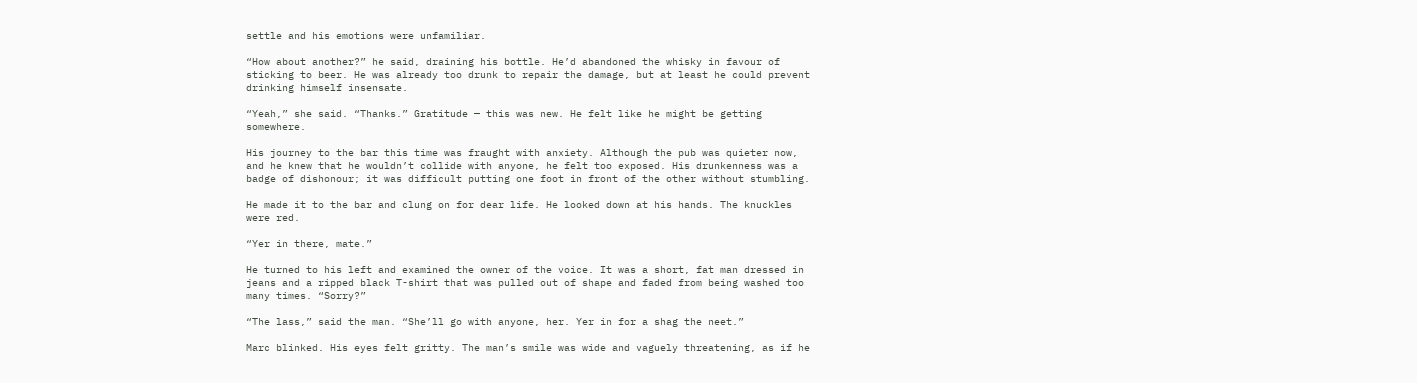settle and his emotions were unfamiliar.

“How about another?” he said, draining his bottle. He’d abandoned the whisky in favour of sticking to beer. He was already too drunk to repair the damage, but at least he could prevent drinking himself insensate.

“Yeah,” she said. “Thanks.” Gratitude — this was new. He felt like he might be getting somewhere.

His journey to the bar this time was fraught with anxiety. Although the pub was quieter now, and he knew that he wouldn’t collide with anyone, he felt too exposed. His drunkenness was a badge of dishonour; it was difficult putting one foot in front of the other without stumbling.

He made it to the bar and clung on for dear life. He looked down at his hands. The knuckles were red.

“Yer in there, mate.”

He turned to his left and examined the owner of the voice. It was a short, fat man dressed in jeans and a ripped black T-shirt that was pulled out of shape and faded from being washed too many times. “Sorry?”

“The lass,” said the man. “She’ll go with anyone, her. Yer in for a shag the neet.”

Marc blinked. His eyes felt gritty. The man’s smile was wide and vaguely threatening, as if he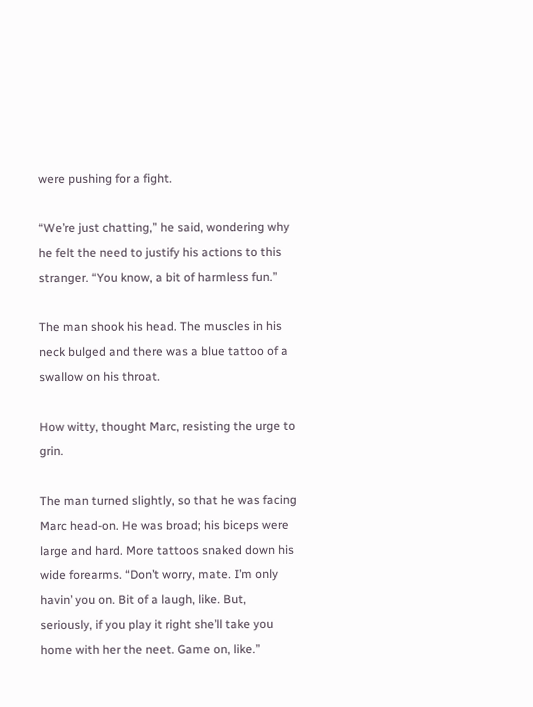were pushing for a fight.

“We’re just chatting,” he said, wondering why he felt the need to justify his actions to this stranger. “You know, a bit of harmless fun.”

The man shook his head. The muscles in his neck bulged and there was a blue tattoo of a swallow on his throat.

How witty, thought Marc, resisting the urge to grin.

The man turned slightly, so that he was facing Marc head-on. He was broad; his biceps were large and hard. More tattoos snaked down his wide forearms. “Don’t worry, mate. I’m only havin’ you on. Bit of a laugh, like. But, seriously, if you play it right she’ll take you home with her the neet. Game on, like.”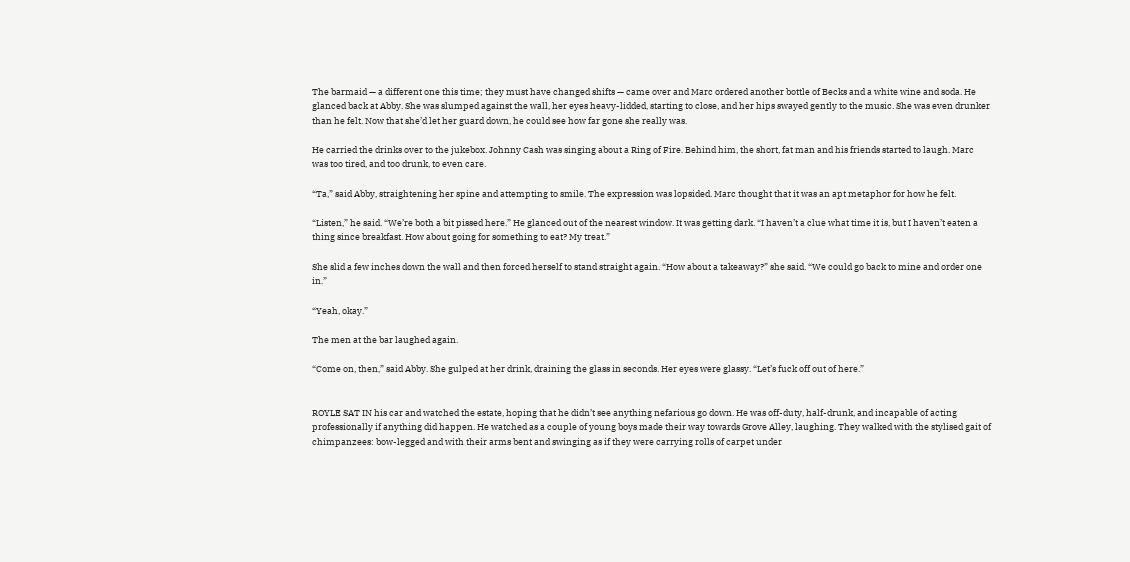The barmaid — a different one this time; they must have changed shifts — came over and Marc ordered another bottle of Becks and a white wine and soda. He glanced back at Abby. She was slumped against the wall, her eyes heavy-lidded, starting to close, and her hips swayed gently to the music. She was even drunker than he felt. Now that she’d let her guard down, he could see how far gone she really was.

He carried the drinks over to the jukebox. Johnny Cash was singing about a Ring of Fire. Behind him, the short, fat man and his friends started to laugh. Marc was too tired, and too drunk, to even care.

“Ta,” said Abby, straightening her spine and attempting to smile. The expression was lopsided. Marc thought that it was an apt metaphor for how he felt.

“Listen,” he said. “We’re both a bit pissed here.” He glanced out of the nearest window. It was getting dark. “I haven’t a clue what time it is, but I haven’t eaten a thing since breakfast. How about going for something to eat? My treat.”

She slid a few inches down the wall and then forced herself to stand straight again. “How about a takeaway?” she said. “We could go back to mine and order one in.”

“Yeah, okay.”

The men at the bar laughed again.

“Come on, then,” said Abby. She gulped at her drink, draining the glass in seconds. Her eyes were glassy. “Let’s fuck off out of here.”


ROYLE SAT IN his car and watched the estate, hoping that he didn’t see anything nefarious go down. He was off-duty, half-drunk, and incapable of acting professionally if anything did happen. He watched as a couple of young boys made their way towards Grove Alley, laughing. They walked with the stylised gait of chimpanzees: bow-legged and with their arms bent and swinging as if they were carrying rolls of carpet under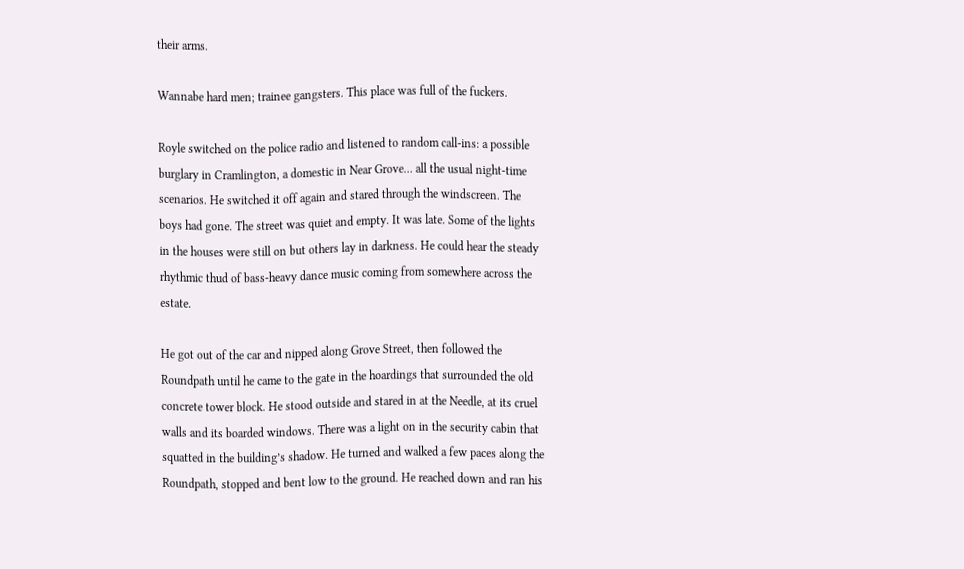their arms.

Wannabe hard men; trainee gangsters. This place was full of the fuckers.

Royle switched on the police radio and listened to random call-ins: a possible burglary in Cramlington, a domestic in Near Grove… all the usual night-time scenarios. He switched it off again and stared through the windscreen. The boys had gone. The street was quiet and empty. It was late. Some of the lights in the houses were still on but others lay in darkness. He could hear the steady rhythmic thud of bass-heavy dance music coming from somewhere across the estate.

He got out of the car and nipped along Grove Street, then followed the Roundpath until he came to the gate in the hoardings that surrounded the old concrete tower block. He stood outside and stared in at the Needle, at its cruel walls and its boarded windows. There was a light on in the security cabin that squatted in the building’s shadow. He turned and walked a few paces along the Roundpath, stopped and bent low to the ground. He reached down and ran his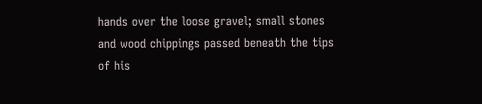hands over the loose gravel; small stones and wood chippings passed beneath the tips of his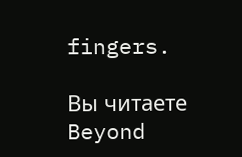fingers.

Вы читаете Beyond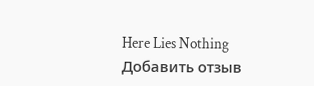Here Lies Nothing
Добавить отзыв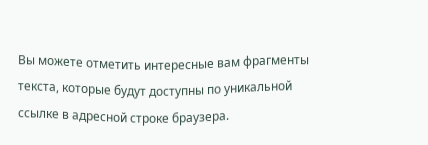Вы можете отметить интересные вам фрагменты текста, которые будут доступны по уникальной ссылке в адресной строке браузера.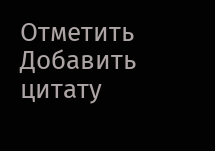Отметить Добавить цитату